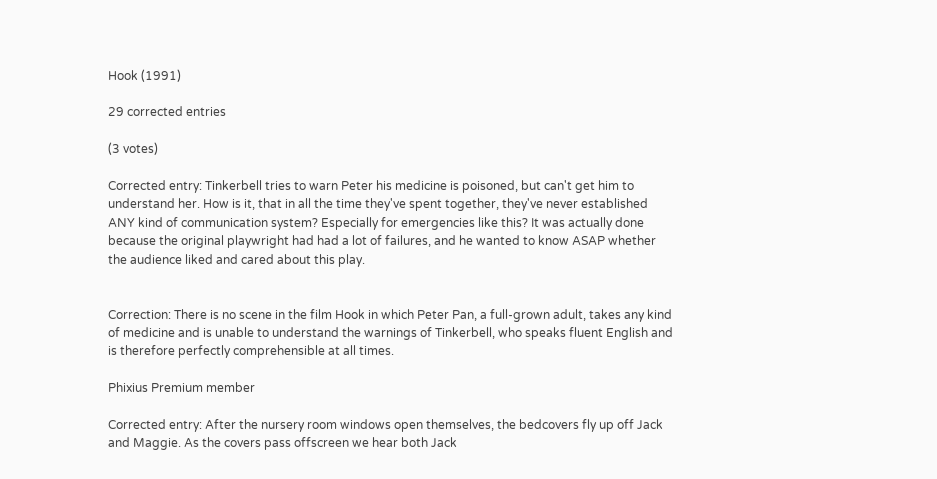Hook (1991)

29 corrected entries

(3 votes)

Corrected entry: Tinkerbell tries to warn Peter his medicine is poisoned, but can't get him to understand her. How is it, that in all the time they've spent together, they've never established ANY kind of communication system? Especially for emergencies like this? It was actually done because the original playwright had had a lot of failures, and he wanted to know ASAP whether the audience liked and cared about this play.


Correction: There is no scene in the film Hook in which Peter Pan, a full-grown adult, takes any kind of medicine and is unable to understand the warnings of Tinkerbell, who speaks fluent English and is therefore perfectly comprehensible at all times.

Phixius Premium member

Corrected entry: After the nursery room windows open themselves, the bedcovers fly up off Jack and Maggie. As the covers pass offscreen we hear both Jack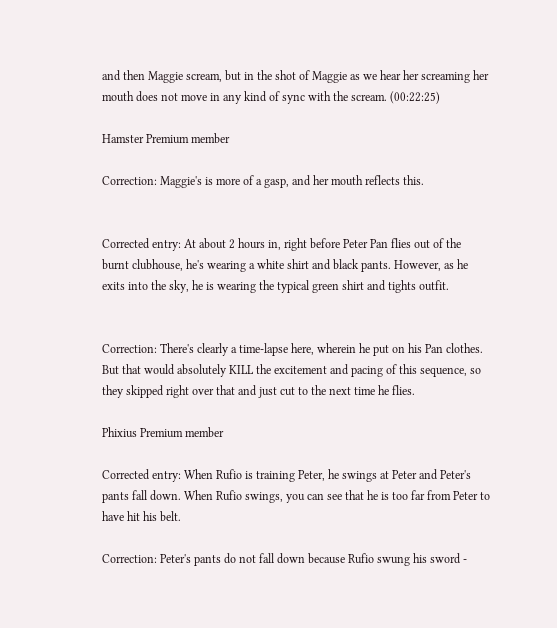and then Maggie scream, but in the shot of Maggie as we hear her screaming her mouth does not move in any kind of sync with the scream. (00:22:25)

Hamster Premium member

Correction: Maggie's is more of a gasp, and her mouth reflects this.


Corrected entry: At about 2 hours in, right before Peter Pan flies out of the burnt clubhouse, he's wearing a white shirt and black pants. However, as he exits into the sky, he is wearing the typical green shirt and tights outfit.


Correction: There's clearly a time-lapse here, wherein he put on his Pan clothes. But that would absolutely KILL the excitement and pacing of this sequence, so they skipped right over that and just cut to the next time he flies.

Phixius Premium member

Corrected entry: When Rufio is training Peter, he swings at Peter and Peter's pants fall down. When Rufio swings, you can see that he is too far from Peter to have hit his belt.

Correction: Peter's pants do not fall down because Rufio swung his sword -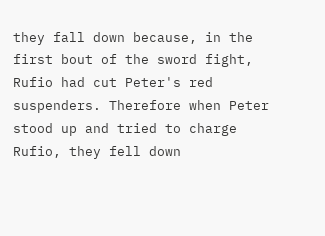they fall down because, in the first bout of the sword fight, Rufio had cut Peter's red suspenders. Therefore when Peter stood up and tried to charge Rufio, they fell down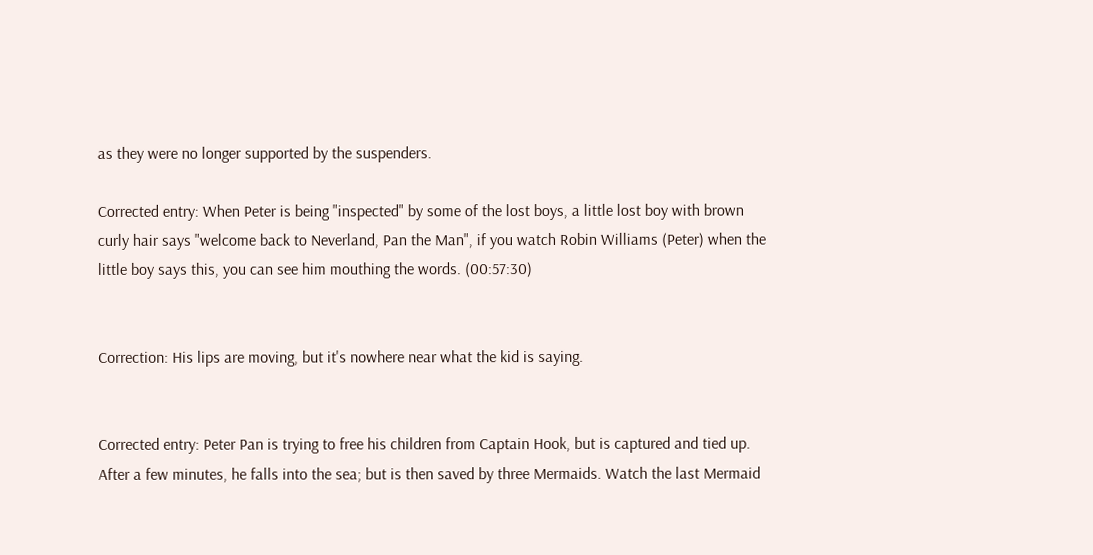as they were no longer supported by the suspenders.

Corrected entry: When Peter is being "inspected" by some of the lost boys, a little lost boy with brown curly hair says "welcome back to Neverland, Pan the Man", if you watch Robin Williams (Peter) when the little boy says this, you can see him mouthing the words. (00:57:30)


Correction: His lips are moving, but it's nowhere near what the kid is saying.


Corrected entry: Peter Pan is trying to free his children from Captain Hook, but is captured and tied up. After a few minutes, he falls into the sea; but is then saved by three Mermaids. Watch the last Mermaid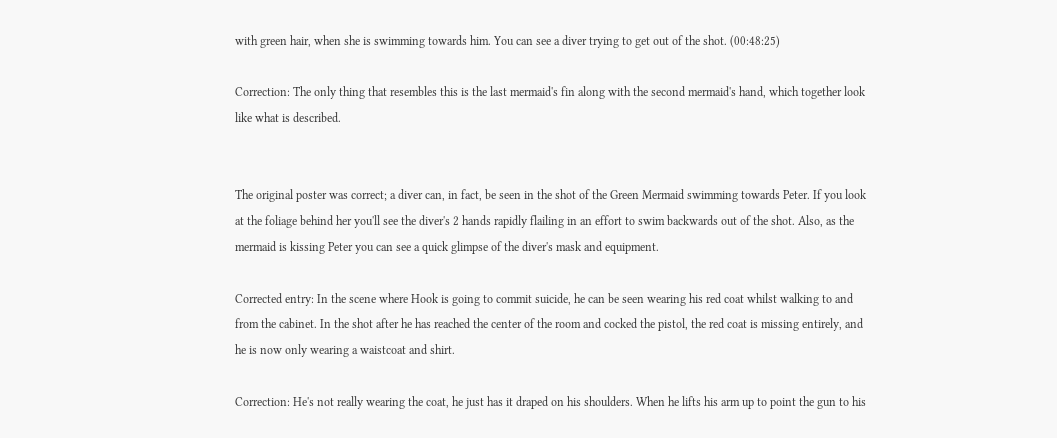with green hair, when she is swimming towards him. You can see a diver trying to get out of the shot. (00:48:25)

Correction: The only thing that resembles this is the last mermaid's fin along with the second mermaid's hand, which together look like what is described.


The original poster was correct; a diver can, in fact, be seen in the shot of the Green Mermaid swimming towards Peter. If you look at the foliage behind her you'll see the diver's 2 hands rapidly flailing in an effort to swim backwards out of the shot. Also, as the mermaid is kissing Peter you can see a quick glimpse of the diver's mask and equipment.

Corrected entry: In the scene where Hook is going to commit suicide, he can be seen wearing his red coat whilst walking to and from the cabinet. In the shot after he has reached the center of the room and cocked the pistol, the red coat is missing entirely, and he is now only wearing a waistcoat and shirt.

Correction: He's not really wearing the coat, he just has it draped on his shoulders. When he lifts his arm up to point the gun to his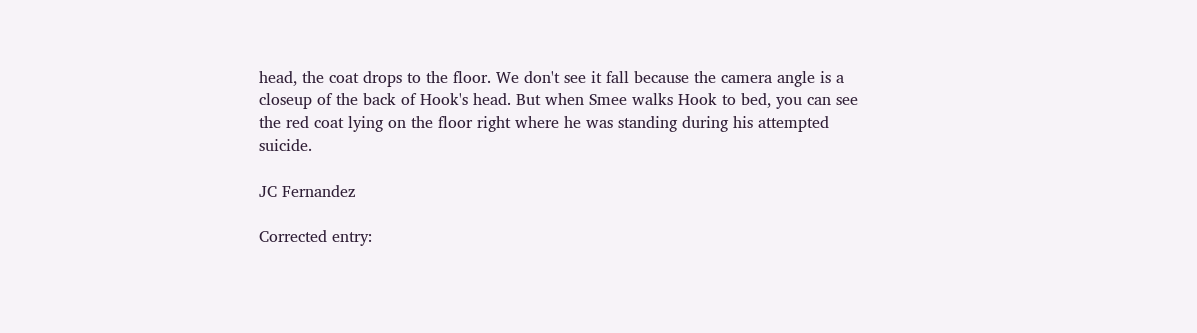head, the coat drops to the floor. We don't see it fall because the camera angle is a closeup of the back of Hook's head. But when Smee walks Hook to bed, you can see the red coat lying on the floor right where he was standing during his attempted suicide.

JC Fernandez

Corrected entry: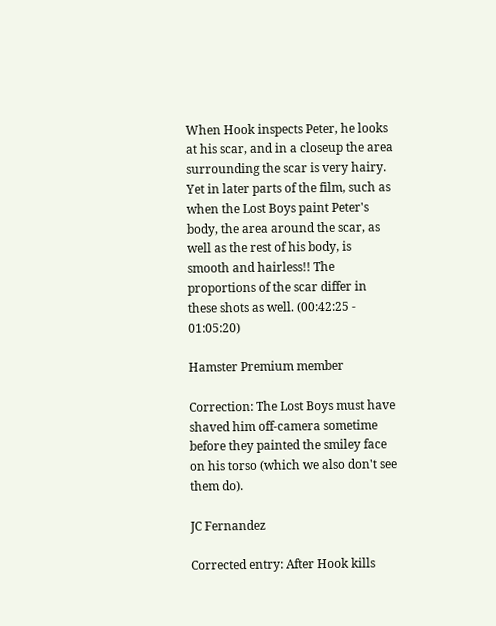When Hook inspects Peter, he looks at his scar, and in a closeup the area surrounding the scar is very hairy. Yet in later parts of the film, such as when the Lost Boys paint Peter's body, the area around the scar, as well as the rest of his body, is smooth and hairless!! The proportions of the scar differ in these shots as well. (00:42:25 - 01:05:20)

Hamster Premium member

Correction: The Lost Boys must have shaved him off-camera sometime before they painted the smiley face on his torso (which we also don't see them do).

JC Fernandez

Corrected entry: After Hook kills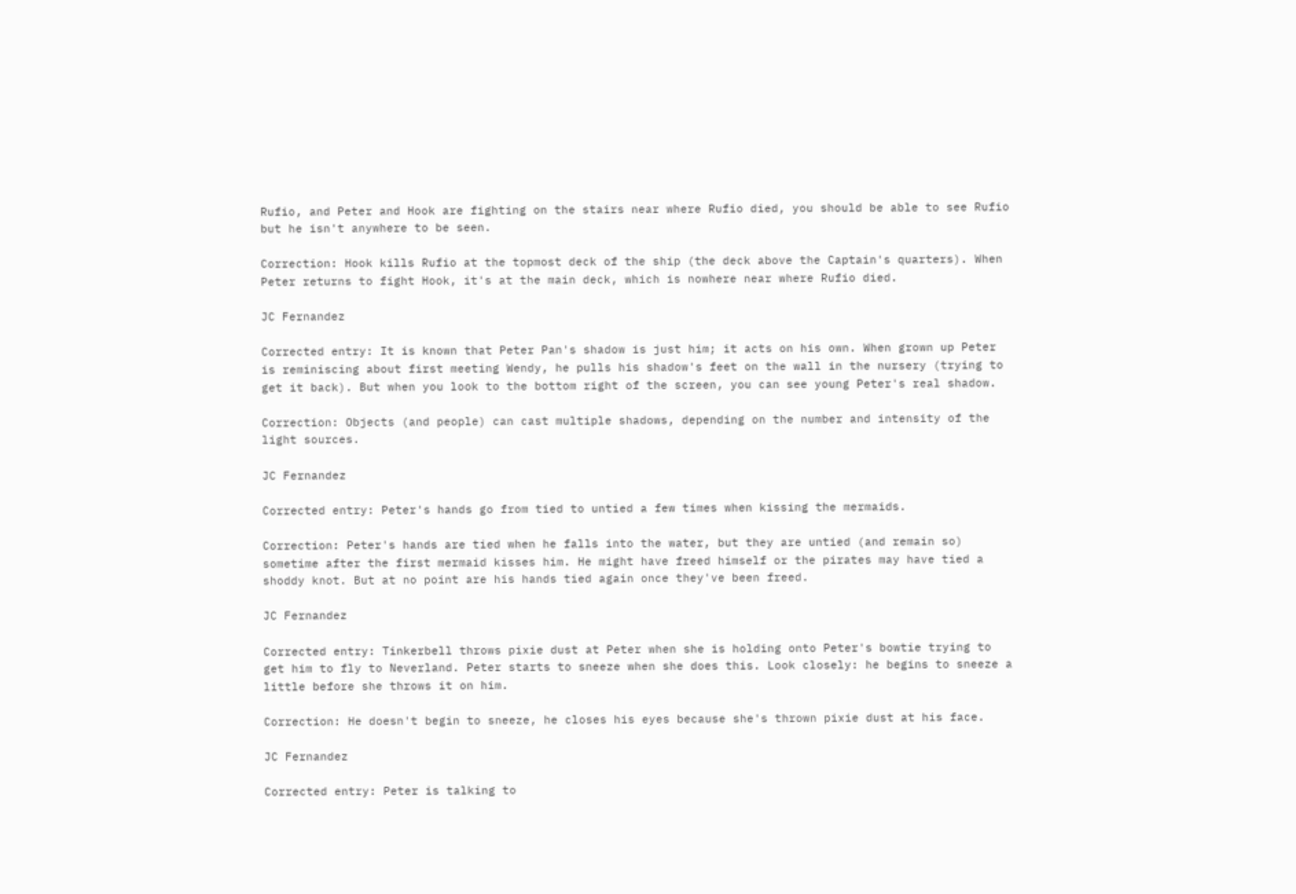Rufio, and Peter and Hook are fighting on the stairs near where Rufio died, you should be able to see Rufio but he isn't anywhere to be seen.

Correction: Hook kills Rufio at the topmost deck of the ship (the deck above the Captain's quarters). When Peter returns to fight Hook, it's at the main deck, which is nowhere near where Rufio died.

JC Fernandez

Corrected entry: It is known that Peter Pan's shadow is just him; it acts on his own. When grown up Peter is reminiscing about first meeting Wendy, he pulls his shadow's feet on the wall in the nursery (trying to get it back). But when you look to the bottom right of the screen, you can see young Peter's real shadow.

Correction: Objects (and people) can cast multiple shadows, depending on the number and intensity of the light sources.

JC Fernandez

Corrected entry: Peter's hands go from tied to untied a few times when kissing the mermaids.

Correction: Peter's hands are tied when he falls into the water, but they are untied (and remain so) sometime after the first mermaid kisses him. He might have freed himself or the pirates may have tied a shoddy knot. But at no point are his hands tied again once they've been freed.

JC Fernandez

Corrected entry: Tinkerbell throws pixie dust at Peter when she is holding onto Peter's bowtie trying to get him to fly to Neverland. Peter starts to sneeze when she does this. Look closely: he begins to sneeze a little before she throws it on him.

Correction: He doesn't begin to sneeze, he closes his eyes because she's thrown pixie dust at his face.

JC Fernandez

Corrected entry: Peter is talking to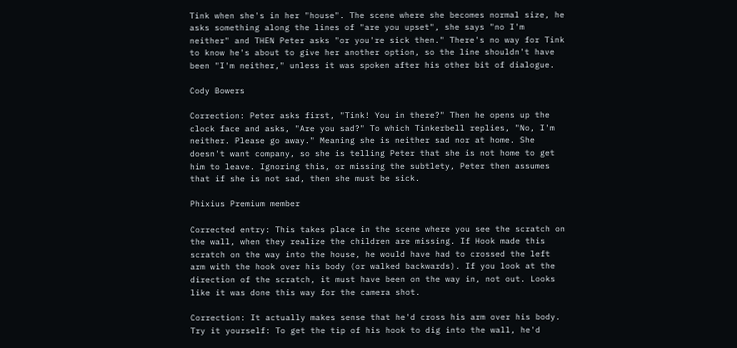Tink when she's in her "house". The scene where she becomes normal size, he asks something along the lines of "are you upset", she says "no I'm neither" and THEN Peter asks "or you're sick then." There's no way for Tink to know he's about to give her another option, so the line shouldn't have been "I'm neither," unless it was spoken after his other bit of dialogue.

Cody Bowers

Correction: Peter asks first, "Tink! You in there?" Then he opens up the clock face and asks, "Are you sad?" To which Tinkerbell replies, "No, I'm neither. Please go away." Meaning she is neither sad nor at home. She doesn't want company, so she is telling Peter that she is not home to get him to leave. Ignoring this, or missing the subtlety, Peter then assumes that if she is not sad, then she must be sick.

Phixius Premium member

Corrected entry: This takes place in the scene where you see the scratch on the wall, when they realize the children are missing. If Hook made this scratch on the way into the house, he would have had to crossed the left arm with the hook over his body (or walked backwards). If you look at the direction of the scratch, it must have been on the way in, not out. Looks like it was done this way for the camera shot.

Correction: It actually makes sense that he'd cross his arm over his body. Try it yourself: To get the tip of his hook to dig into the wall, he'd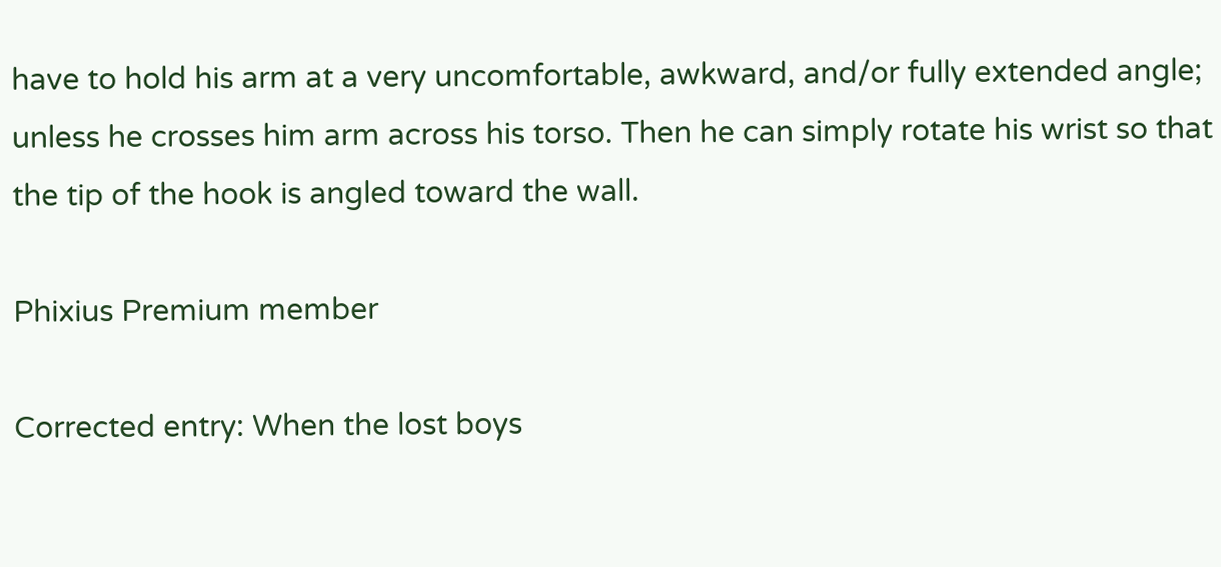have to hold his arm at a very uncomfortable, awkward, and/or fully extended angle; unless he crosses him arm across his torso. Then he can simply rotate his wrist so that the tip of the hook is angled toward the wall.

Phixius Premium member

Corrected entry: When the lost boys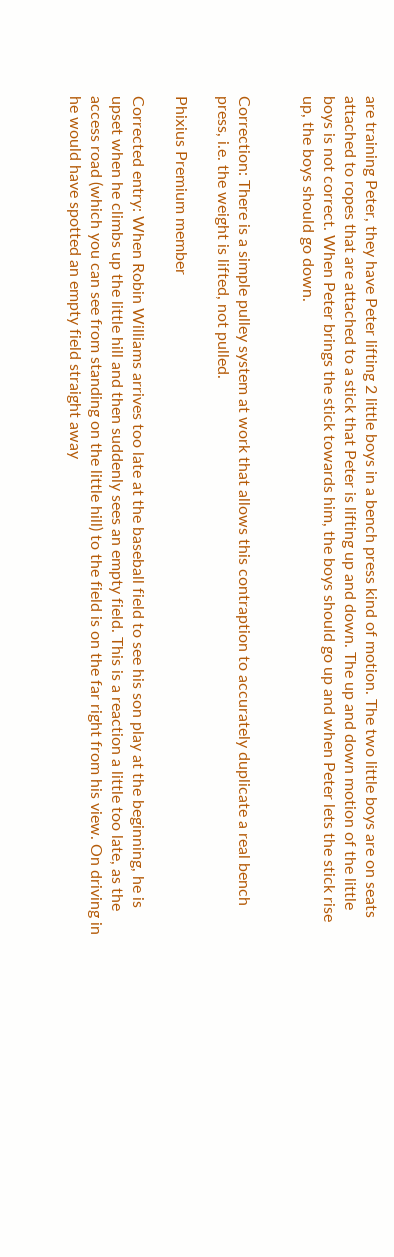are training Peter, they have Peter lifting 2 little boys in a bench press kind of motion. The two little boys are on seats attached to ropes that are attached to a stick that Peter is lifting up and down. The up and down motion of the little boys is not correct. When Peter brings the stick towards him, the boys should go up and when Peter lets the stick rise up, the boys should go down.


Correction: There is a simple pulley system at work that allows this contraption to accurately duplicate a real bench press, i.e. the weight is lifted, not pulled.

Phixius Premium member

Corrected entry: When Robin Williams arrives too late at the baseball field to see his son play at the beginning, he is upset when he climbs up the little hill and then suddenly sees an empty field. This is a reaction a little too late, as the access road (which you can see from standing on the little hill) to the field is on the far right from his view. On driving in he would have spotted an empty field straight away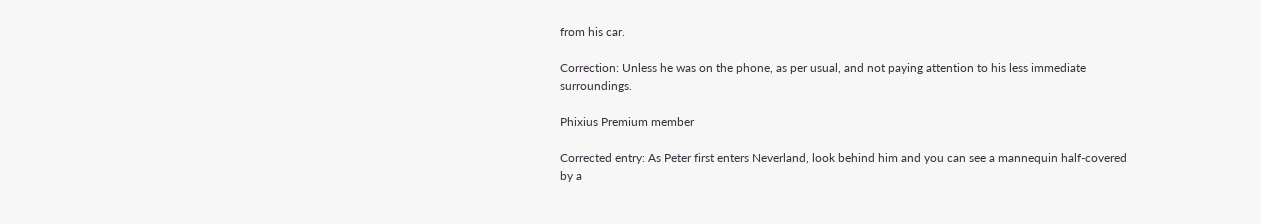from his car.

Correction: Unless he was on the phone, as per usual, and not paying attention to his less immediate surroundings.

Phixius Premium member

Corrected entry: As Peter first enters Neverland, look behind him and you can see a mannequin half-covered by a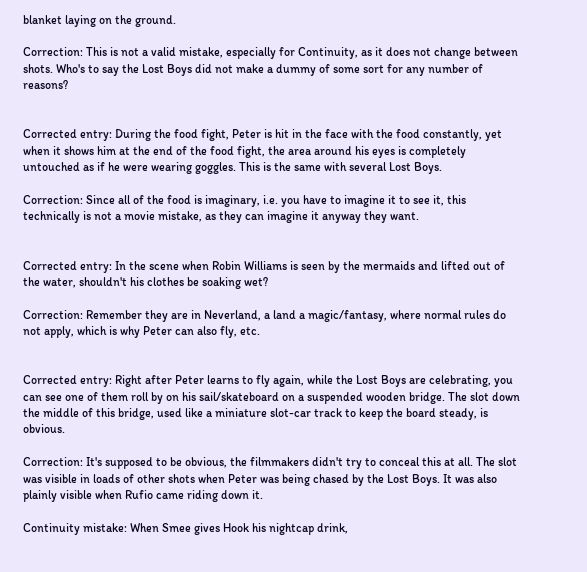blanket laying on the ground.

Correction: This is not a valid mistake, especially for Continuity, as it does not change between shots. Who's to say the Lost Boys did not make a dummy of some sort for any number of reasons?


Corrected entry: During the food fight, Peter is hit in the face with the food constantly, yet when it shows him at the end of the food fight, the area around his eyes is completely untouched as if he were wearing goggles. This is the same with several Lost Boys.

Correction: Since all of the food is imaginary, i.e. you have to imagine it to see it, this technically is not a movie mistake, as they can imagine it anyway they want.


Corrected entry: In the scene when Robin Williams is seen by the mermaids and lifted out of the water, shouldn't his clothes be soaking wet?

Correction: Remember they are in Neverland, a land a magic/fantasy, where normal rules do not apply, which is why Peter can also fly, etc.


Corrected entry: Right after Peter learns to fly again, while the Lost Boys are celebrating, you can see one of them roll by on his sail/skateboard on a suspended wooden bridge. The slot down the middle of this bridge, used like a miniature slot-car track to keep the board steady, is obvious.

Correction: It's supposed to be obvious, the filmmakers didn't try to conceal this at all. The slot was visible in loads of other shots when Peter was being chased by the Lost Boys. It was also plainly visible when Rufio came riding down it.

Continuity mistake: When Smee gives Hook his nightcap drink,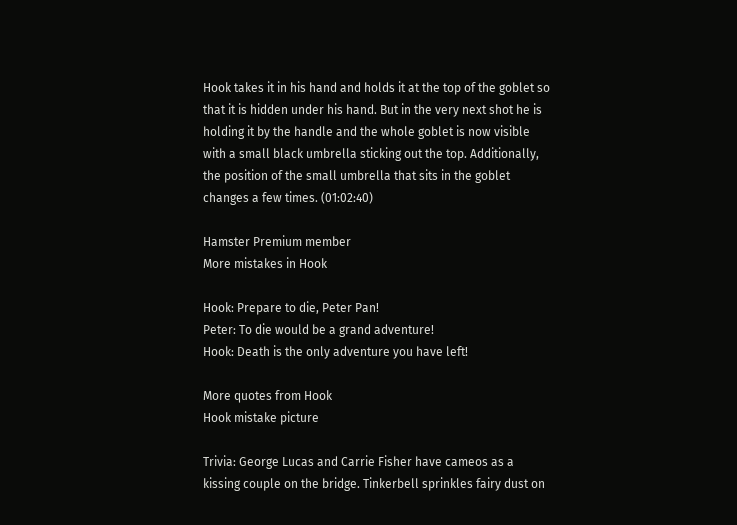Hook takes it in his hand and holds it at the top of the goblet so that it is hidden under his hand. But in the very next shot he is holding it by the handle and the whole goblet is now visible with a small black umbrella sticking out the top. Additionally, the position of the small umbrella that sits in the goblet changes a few times. (01:02:40)

Hamster Premium member
More mistakes in Hook

Hook: Prepare to die, Peter Pan!
Peter: To die would be a grand adventure!
Hook: Death is the only adventure you have left!

More quotes from Hook
Hook mistake picture

Trivia: George Lucas and Carrie Fisher have cameos as a kissing couple on the bridge. Tinkerbell sprinkles fairy dust on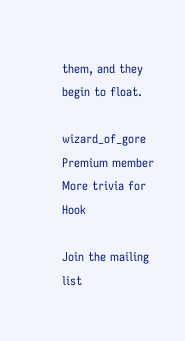them, and they begin to float.

wizard_of_gore Premium member
More trivia for Hook

Join the mailing list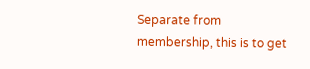Separate from membership, this is to get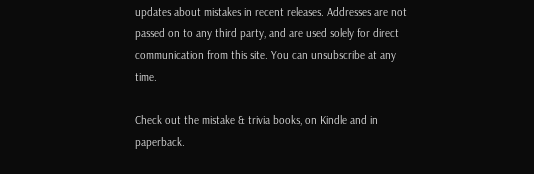updates about mistakes in recent releases. Addresses are not passed on to any third party, and are used solely for direct communication from this site. You can unsubscribe at any time.

Check out the mistake & trivia books, on Kindle and in paperback.